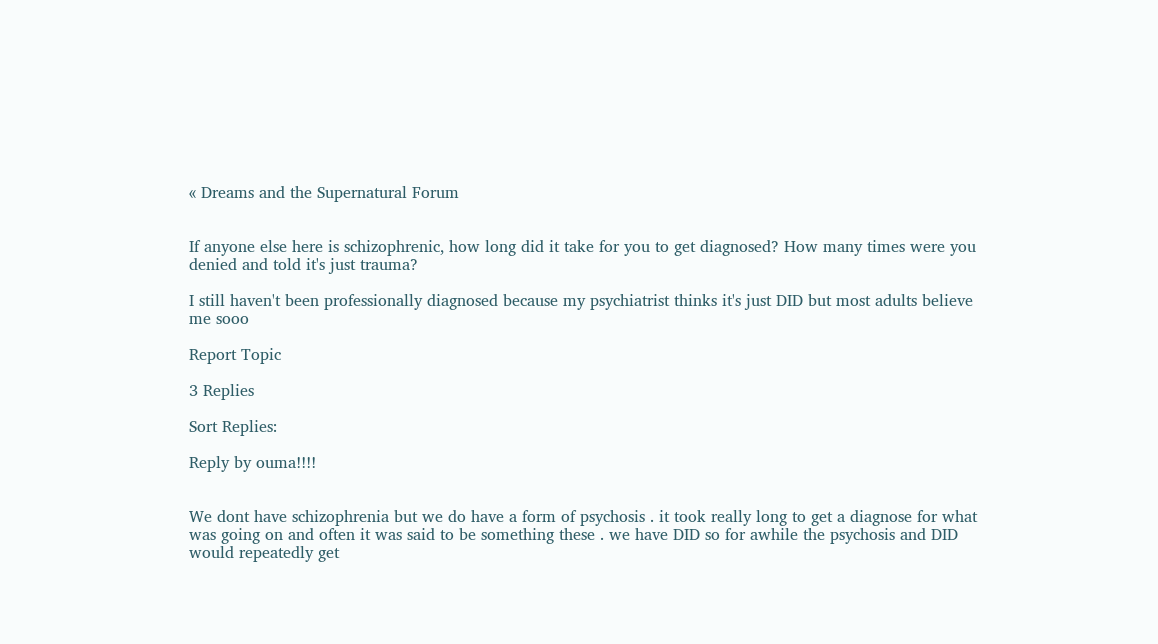« Dreams and the Supernatural Forum


If anyone else here is schizophrenic, how long did it take for you to get diagnosed? How many times were you denied and told it's just trauma?

I still haven't been professionally diagnosed because my psychiatrist thinks it's just DID but most adults believe me sooo

Report Topic

3 Replies

Sort Replies:

Reply by ouma!!!!


We dont have schizophrenia but we do have a form of psychosis . it took really long to get a diagnose for what was going on and often it was said to be something these . we have DID so for awhile the psychosis and DID would repeatedly get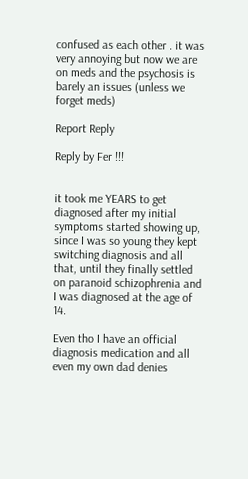confused as each other . it was very annoying but now we are on meds and the psychosis is barely an issues (unless we forget meds)

Report Reply

Reply by Fer !!!


it took me YEARS to get diagnosed after my initial symptoms started showing up, since I was so young they kept switching diagnosis and all that, until they finally settled on paranoid schizophrenia and I was diagnosed at the age of 14.

Even tho I have an official diagnosis medication and all even my own dad denies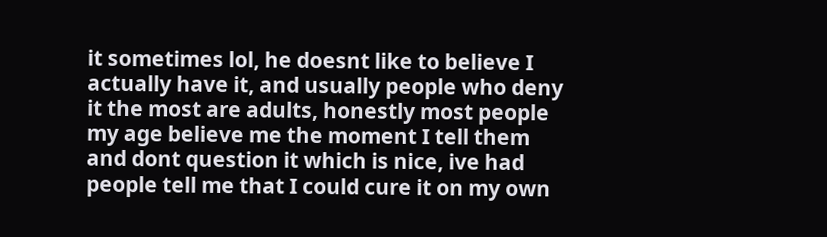it sometimes lol, he doesnt like to believe I actually have it, and usually people who deny it the most are adults, honestly most people my age believe me the moment I tell them and dont question it which is nice, ive had people tell me that I could cure it on my own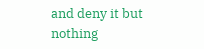and deny it but nothing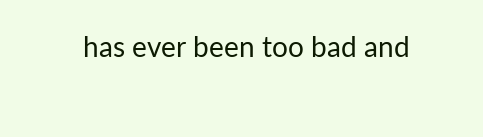has ever been too bad and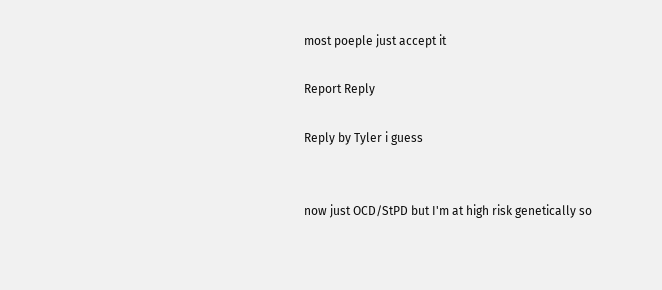most poeple just accept it

Report Reply

Reply by Tyler i guess


now just OCD/StPD but I'm at high risk genetically so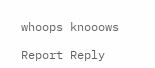whoops knooows

Report Reply